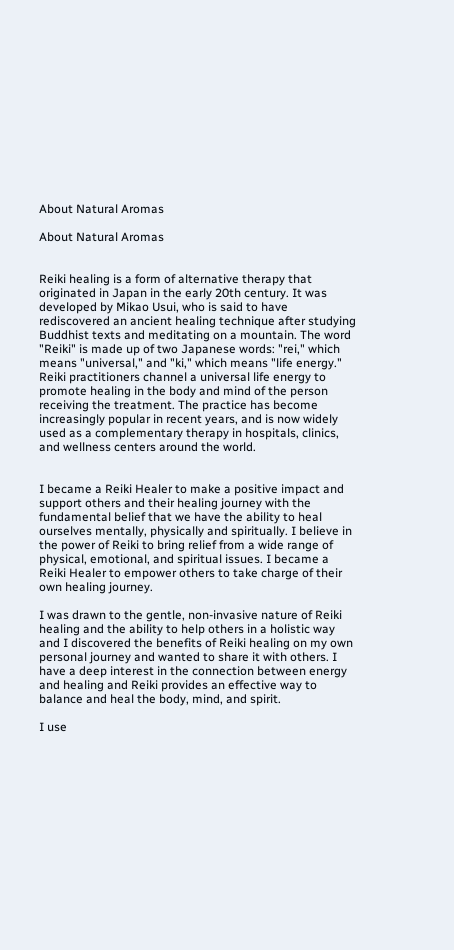About Natural Aromas

About Natural Aromas


Reiki healing is a form of alternative therapy that originated in Japan in the early 20th century. It was developed by Mikao Usui, who is said to have rediscovered an ancient healing technique after studying Buddhist texts and meditating on a mountain. The word "Reiki" is made up of two Japanese words: "rei," which means "universal," and "ki," which means "life energy." Reiki practitioners channel a universal life energy to promote healing in the body and mind of the person receiving the treatment. The practice has become increasingly popular in recent years, and is now widely used as a complementary therapy in hospitals, clinics, and wellness centers around the world.


I became a Reiki Healer to make a positive impact and support others and their healing journey with the fundamental belief that we have the ability to heal ourselves mentally, physically and spiritually. I believe in the power of Reiki to bring relief from a wide range of physical, emotional, and spiritual issues. I became a Reiki Healer to empower others to take charge of their own healing journey.

I was drawn to the gentle, non-invasive nature of Reiki healing and the ability to help others in a holistic way and I discovered the benefits of Reiki healing on my own personal journey and wanted to share it with others. I have a deep interest in the connection between energy and healing and Reiki provides an effective way to balance and heal the body, mind, and spirit.

I use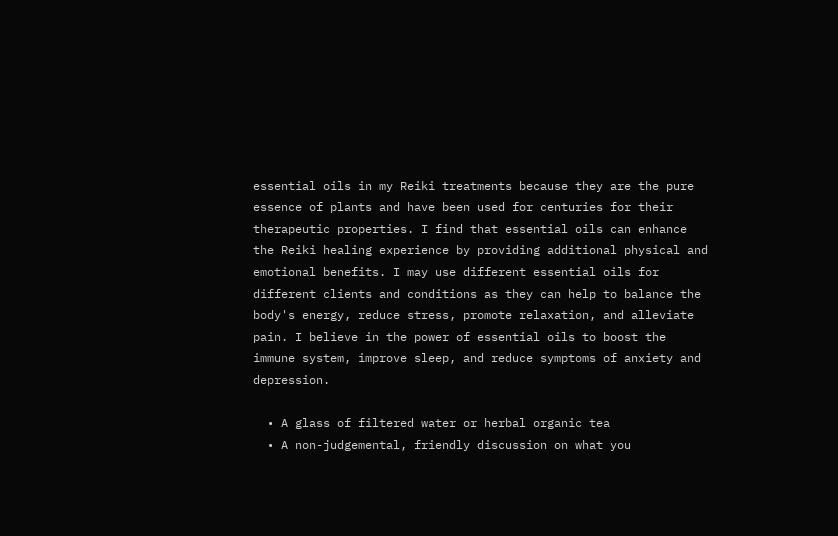essential oils in my Reiki treatments because they are the pure essence of plants and have been used for centuries for their therapeutic properties. I find that essential oils can enhance the Reiki healing experience by providing additional physical and emotional benefits. I may use different essential oils for different clients and conditions as they can help to balance the body's energy, reduce stress, promote relaxation, and alleviate pain. I believe in the power of essential oils to boost the immune system, improve sleep, and reduce symptoms of anxiety and depression.

  • A glass of filtered water or herbal organic tea
  • A non-judgemental, friendly discussion on what you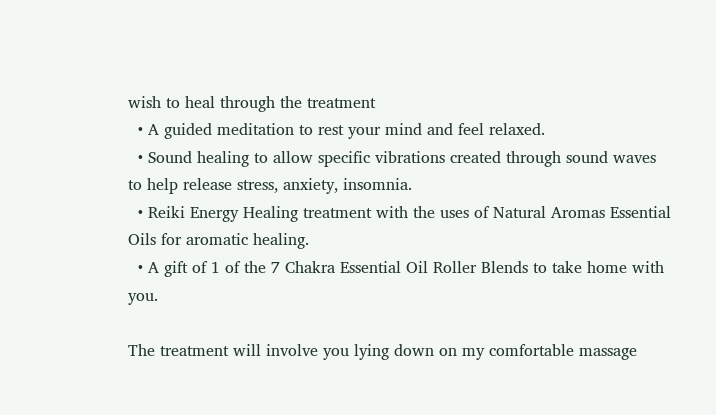wish to heal through the treatment
  • A guided meditation to rest your mind and feel relaxed.
  • Sound healing to allow specific vibrations created through sound waves to help release stress, anxiety, insomnia.
  • Reiki Energy Healing treatment with the uses of Natural Aromas Essential Oils for aromatic healing.
  • A gift of 1 of the 7 Chakra Essential Oil Roller Blends to take home with you.

The treatment will involve you lying down on my comfortable massage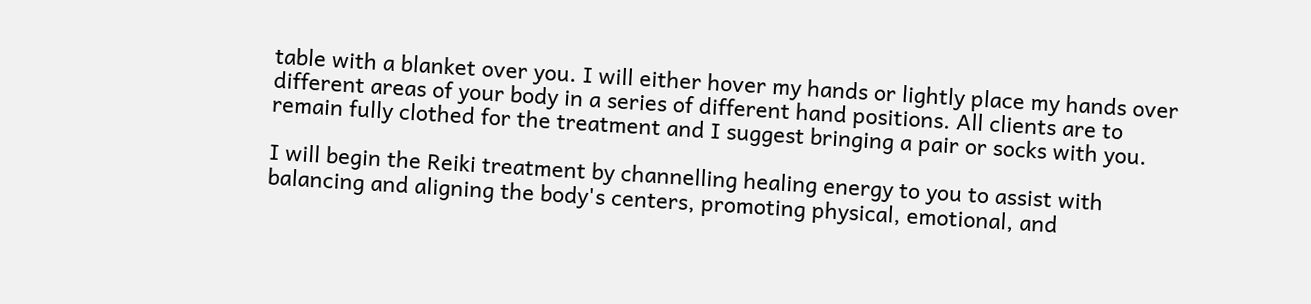table with a blanket over you. I will either hover my hands or lightly place my hands over different areas of your body in a series of different hand positions. All clients are to remain fully clothed for the treatment and I suggest bringing a pair or socks with you.

I will begin the Reiki treatment by channelling healing energy to you to assist with balancing and aligning the body's centers, promoting physical, emotional, and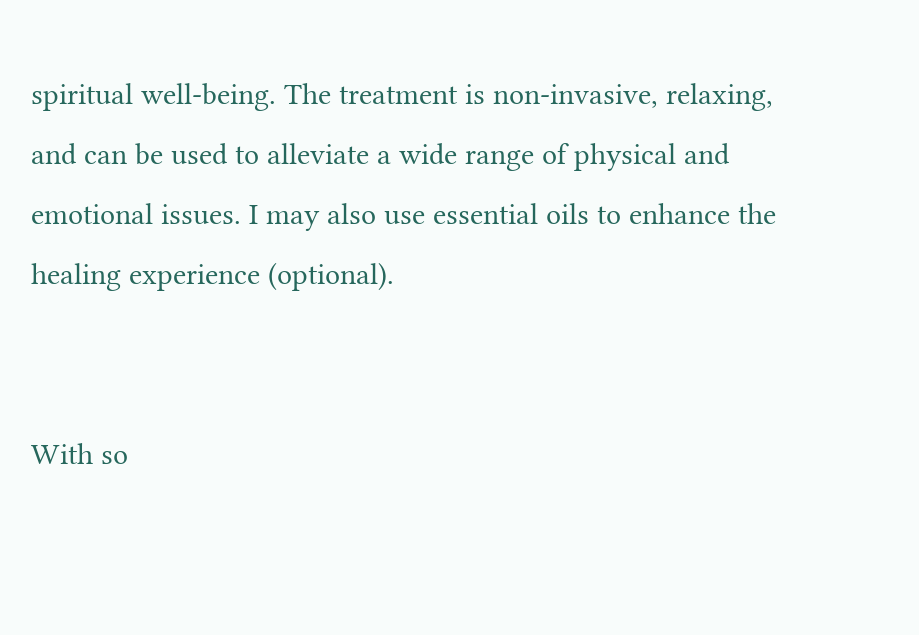spiritual well-being. The treatment is non-invasive, relaxing, and can be used to alleviate a wide range of physical and emotional issues. I may also use essential oils to enhance the healing experience (optional).


With so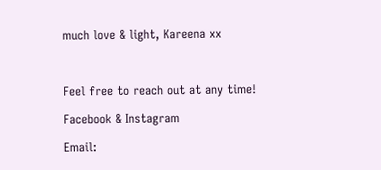much love & light, Kareena xx



Feel free to reach out at any time!

Facebook & Instagram

Email: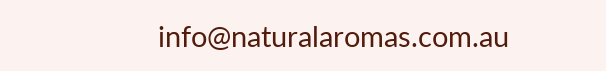info@naturalaromas.com.au